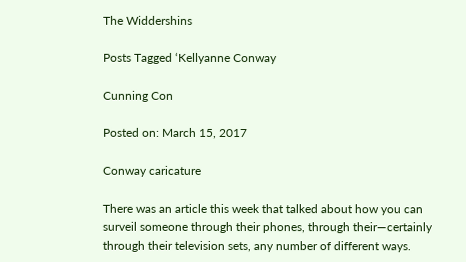The Widdershins

Posts Tagged ‘Kellyanne Conway

Cunning Con

Posted on: March 15, 2017

Conway caricature

There was an article this week that talked about how you can surveil someone through their phones, through their—certainly through their television sets, any number of different ways.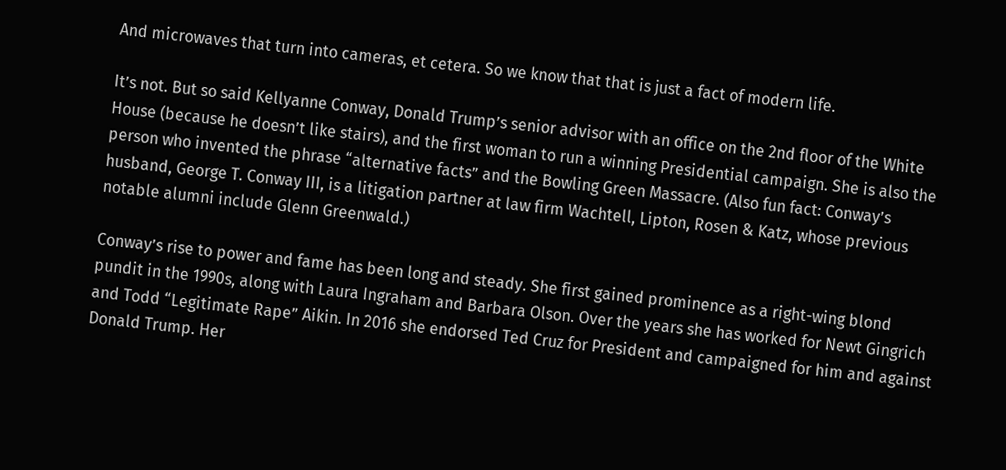And microwaves that turn into cameras, et cetera. So we know that that is just a fact of modern life.

It’s not. But so said Kellyanne Conway, Donald Trump’s senior advisor with an office on the 2nd floor of the White House (because he doesn’t like stairs), and the first woman to run a winning Presidential campaign. She is also the person who invented the phrase “alternative facts” and the Bowling Green Massacre. (Also fun fact: Conway’s husband, George T. Conway III, is a litigation partner at law firm Wachtell, Lipton, Rosen & Katz, whose previous notable alumni include Glenn Greenwald.)

Conway’s rise to power and fame has been long and steady. She first gained prominence as a right-wing blond pundit in the 1990s, along with Laura Ingraham and Barbara Olson. Over the years she has worked for Newt Gingrich and Todd “Legitimate Rape” Aikin. In 2016 she endorsed Ted Cruz for President and campaigned for him and against Donald Trump. Her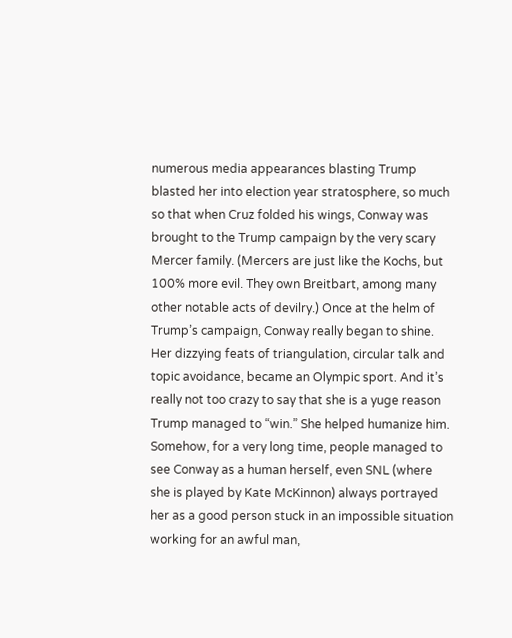numerous media appearances blasting Trump blasted her into election year stratosphere, so much so that when Cruz folded his wings, Conway was brought to the Trump campaign by the very scary Mercer family. (Mercers are just like the Kochs, but 100% more evil. They own Breitbart, among many other notable acts of devilry.) Once at the helm of Trump’s campaign, Conway really began to shine. Her dizzying feats of triangulation, circular talk and topic avoidance, became an Olympic sport. And it’s really not too crazy to say that she is a yuge reason Trump managed to “win.” She helped humanize him. Somehow, for a very long time, people managed to see Conway as a human herself, even SNL (where she is played by Kate McKinnon) always portrayed her as a good person stuck in an impossible situation working for an awful man,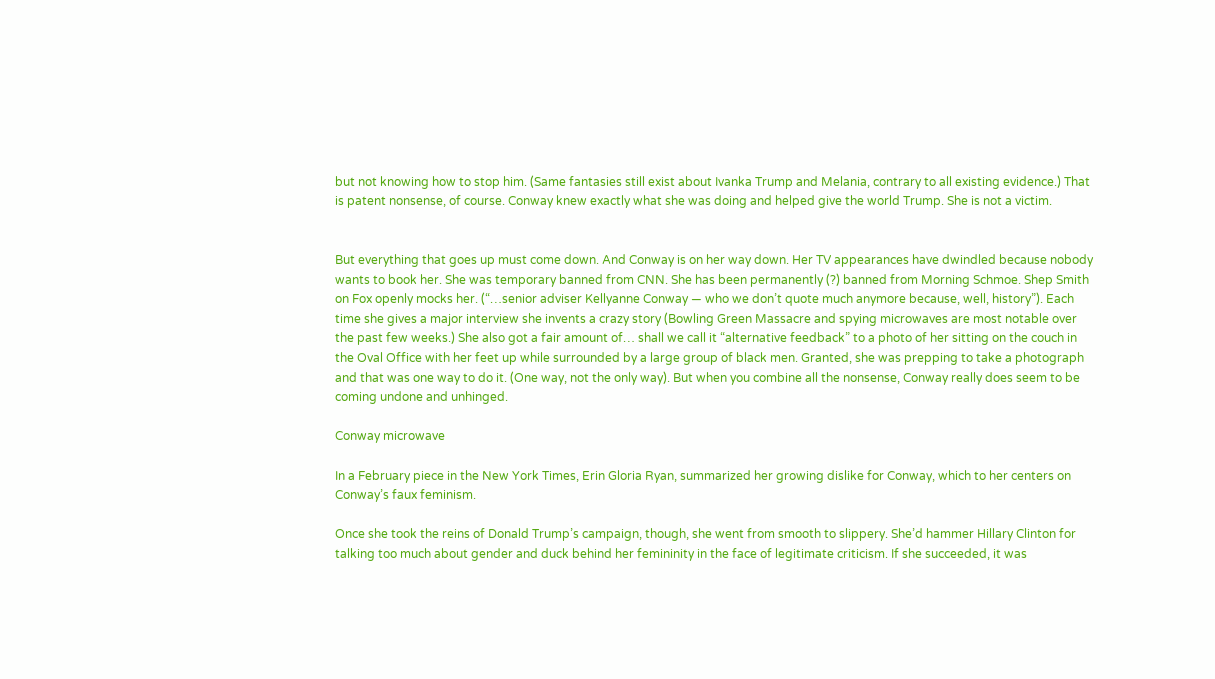but not knowing how to stop him. (Same fantasies still exist about Ivanka Trump and Melania, contrary to all existing evidence.) That is patent nonsense, of course. Conway knew exactly what she was doing and helped give the world Trump. She is not a victim.


But everything that goes up must come down. And Conway is on her way down. Her TV appearances have dwindled because nobody wants to book her. She was temporary banned from CNN. She has been permanently (?) banned from Morning Schmoe. Shep Smith on Fox openly mocks her. (“…senior adviser Kellyanne Conway — who we don’t quote much anymore because, well, history”). Each time she gives a major interview she invents a crazy story (Bowling Green Massacre and spying microwaves are most notable over the past few weeks.) She also got a fair amount of… shall we call it “alternative feedback” to a photo of her sitting on the couch in the Oval Office with her feet up while surrounded by a large group of black men. Granted, she was prepping to take a photograph and that was one way to do it. (One way, not the only way). But when you combine all the nonsense, Conway really does seem to be coming undone and unhinged.

Conway microwave

In a February piece in the New York Times, Erin Gloria Ryan, summarized her growing dislike for Conway, which to her centers on Conway’s faux feminism.

Once she took the reins of Donald Trump’s campaign, though, she went from smooth to slippery. She’d hammer Hillary Clinton for talking too much about gender and duck behind her femininity in the face of legitimate criticism. If she succeeded, it was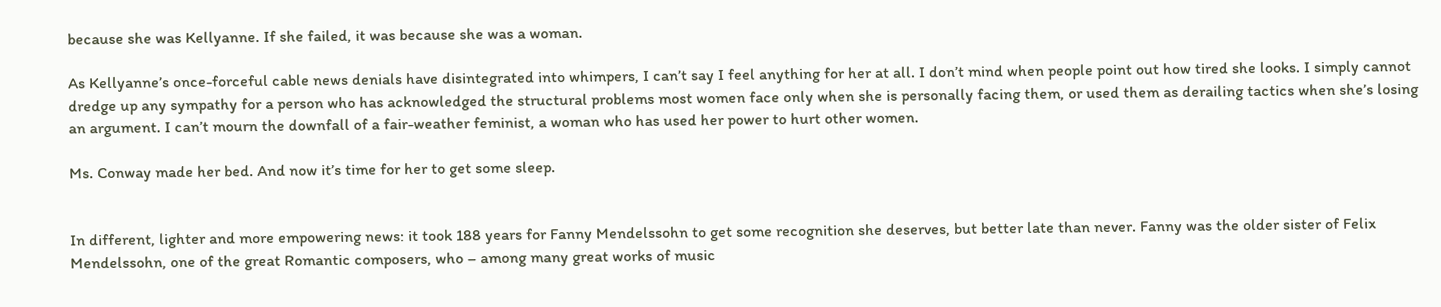because she was Kellyanne. If she failed, it was because she was a woman.

As Kellyanne’s once-forceful cable news denials have disintegrated into whimpers, I can’t say I feel anything for her at all. I don’t mind when people point out how tired she looks. I simply cannot dredge up any sympathy for a person who has acknowledged the structural problems most women face only when she is personally facing them, or used them as derailing tactics when she’s losing an argument. I can’t mourn the downfall of a fair-weather feminist, a woman who has used her power to hurt other women.

Ms. Conway made her bed. And now it’s time for her to get some sleep.


In different, lighter and more empowering news: it took 188 years for Fanny Mendelssohn to get some recognition she deserves, but better late than never. Fanny was the older sister of Felix Mendelssohn, one of the great Romantic composers, who – among many great works of music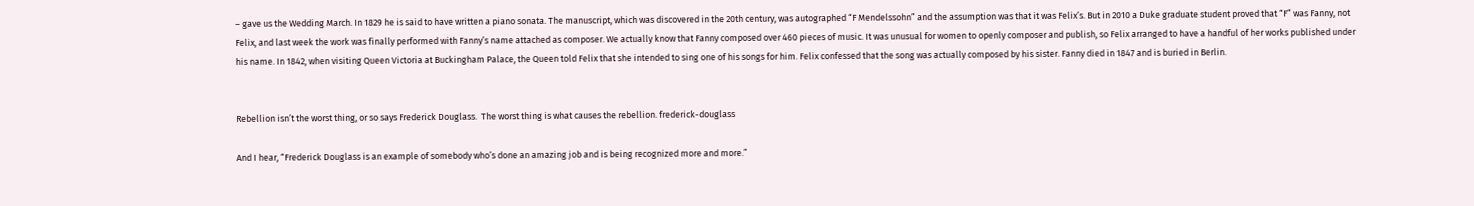– gave us the Wedding March. In 1829 he is said to have written a piano sonata. The manuscript, which was discovered in the 20th century, was autographed “F Mendelssohn” and the assumption was that it was Felix’s. But in 2010 a Duke graduate student proved that “F” was Fanny, not Felix, and last week the work was finally performed with Fanny’s name attached as composer. We actually know that Fanny composed over 460 pieces of music. It was unusual for women to openly composer and publish, so Felix arranged to have a handful of her works published under his name. In 1842, when visiting Queen Victoria at Buckingham Palace, the Queen told Felix that she intended to sing one of his songs for him. Felix confessed that the song was actually composed by his sister. Fanny died in 1847 and is buried in Berlin.


Rebellion isn’t the worst thing, or so says Frederick Douglass.  The worst thing is what causes the rebellion. frederick-douglass

And I hear, “Frederick Douglass is an example of somebody who’s done an amazing job and is being recognized more and more.”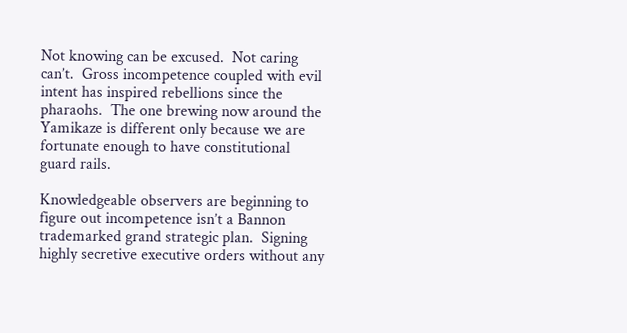Not knowing can be excused.  Not caring can’t.  Gross incompetence coupled with evil intent has inspired rebellions since the pharaohs.  The one brewing now around the Yamikaze is different only because we are fortunate enough to have constitutional guard rails.

Knowledgeable observers are beginning to figure out incompetence isn’t a Bannon trademarked grand strategic plan.  Signing highly secretive executive orders without any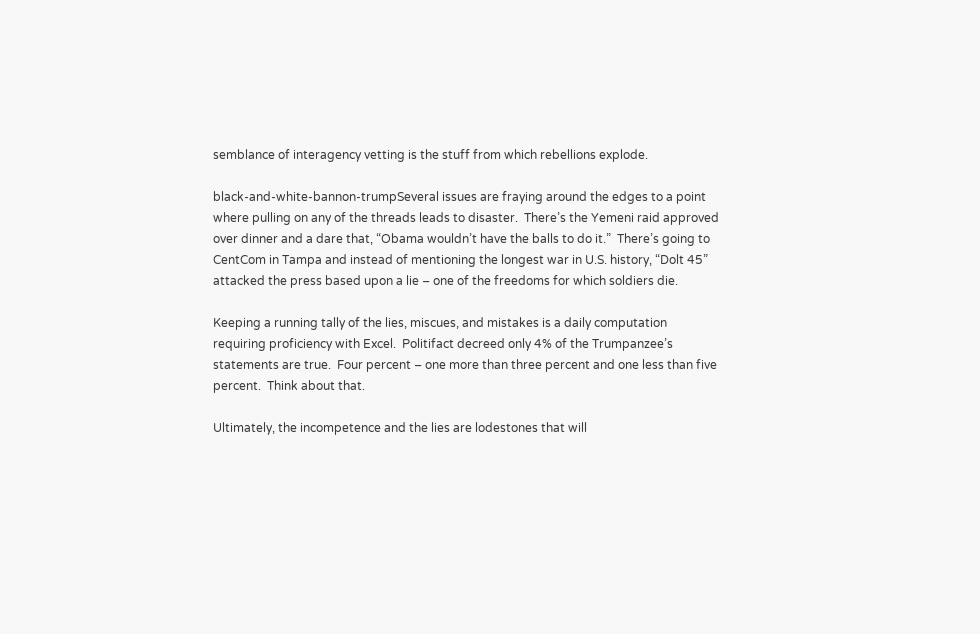semblance of interagency vetting is the stuff from which rebellions explode.

black-and-white-bannon-trumpSeveral issues are fraying around the edges to a point where pulling on any of the threads leads to disaster.  There’s the Yemeni raid approved over dinner and a dare that, “Obama wouldn’t have the balls to do it.”  There’s going to CentCom in Tampa and instead of mentioning the longest war in U.S. history, “Dolt 45” attacked the press based upon a lie – one of the freedoms for which soldiers die.

Keeping a running tally of the lies, miscues, and mistakes is a daily computation requiring proficiency with Excel.  Politifact decreed only 4% of the Trumpanzee’s statements are true.  Four percent – one more than three percent and one less than five percent.  Think about that.

Ultimately, the incompetence and the lies are lodestones that will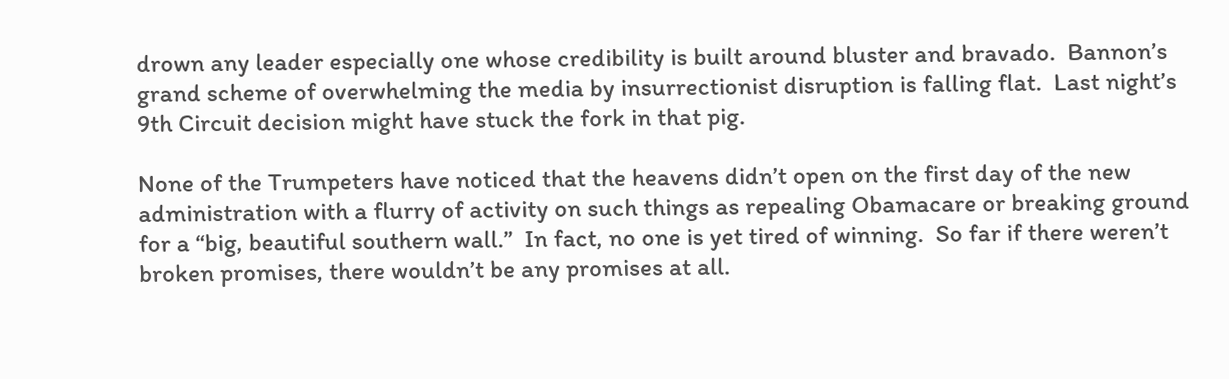drown any leader especially one whose credibility is built around bluster and bravado.  Bannon’s grand scheme of overwhelming the media by insurrectionist disruption is falling flat.  Last night’s 9th Circuit decision might have stuck the fork in that pig.

None of the Trumpeters have noticed that the heavens didn’t open on the first day of the new administration with a flurry of activity on such things as repealing Obamacare or breaking ground for a “big, beautiful southern wall.”  In fact, no one is yet tired of winning.  So far if there weren’t broken promises, there wouldn’t be any promises at all.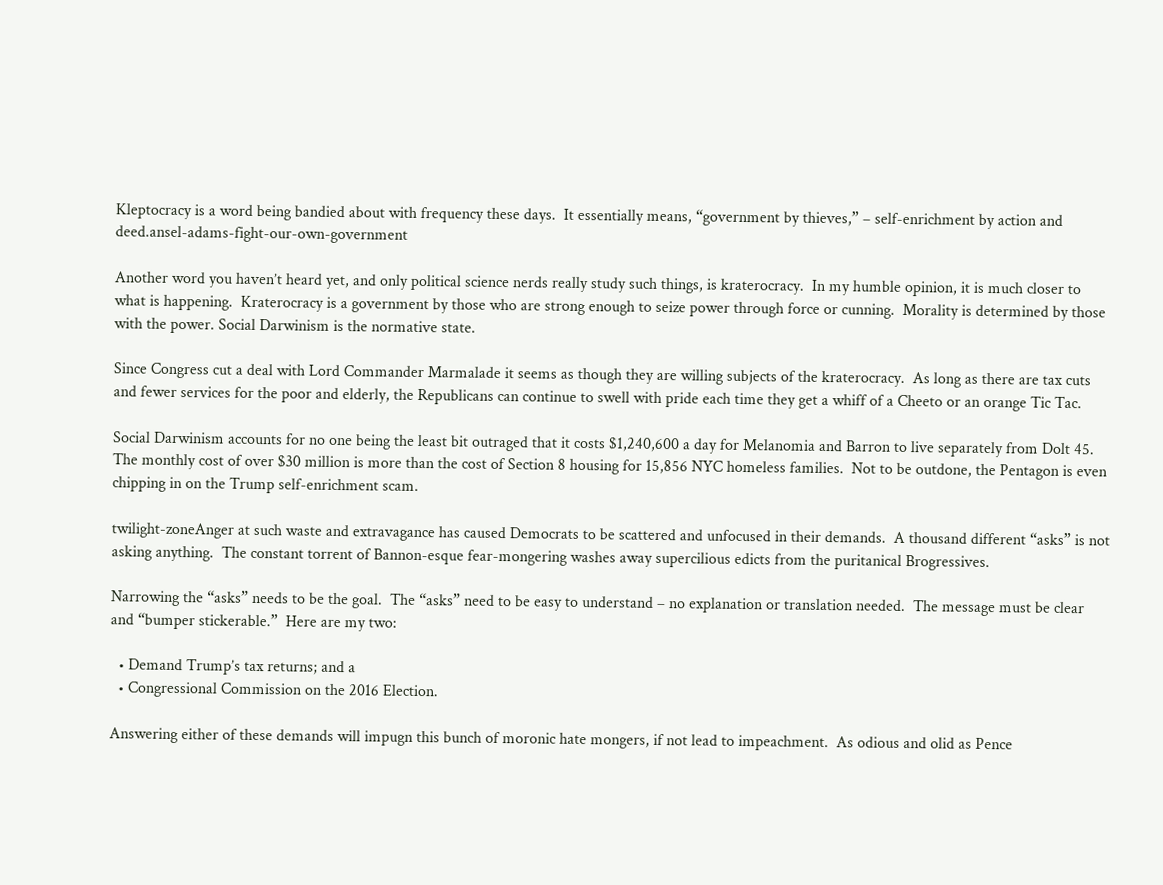Kleptocracy is a word being bandied about with frequency these days.  It essentially means, “government by thieves,” – self-enrichment by action and deed.ansel-adams-fight-our-own-government

Another word you haven’t heard yet, and only political science nerds really study such things, is kraterocracy.  In my humble opinion, it is much closer to what is happening.  Kraterocracy is a government by those who are strong enough to seize power through force or cunning.  Morality is determined by those with the power. Social Darwinism is the normative state.

Since Congress cut a deal with Lord Commander Marmalade it seems as though they are willing subjects of the kraterocracy.  As long as there are tax cuts and fewer services for the poor and elderly, the Republicans can continue to swell with pride each time they get a whiff of a Cheeto or an orange Tic Tac.

Social Darwinism accounts for no one being the least bit outraged that it costs $1,240,600 a day for Melanomia and Barron to live separately from Dolt 45.  The monthly cost of over $30 million is more than the cost of Section 8 housing for 15,856 NYC homeless families.  Not to be outdone, the Pentagon is even chipping in on the Trump self-enrichment scam.

twilight-zoneAnger at such waste and extravagance has caused Democrats to be scattered and unfocused in their demands.  A thousand different “asks” is not asking anything.  The constant torrent of Bannon-esque fear-mongering washes away supercilious edicts from the puritanical Brogressives.

Narrowing the “asks” needs to be the goal.  The “asks” need to be easy to understand – no explanation or translation needed.  The message must be clear and “bumper stickerable.”  Here are my two:

  • Demand Trump’s tax returns; and a
  • Congressional Commission on the 2016 Election.

Answering either of these demands will impugn this bunch of moronic hate mongers, if not lead to impeachment.  As odious and olid as Pence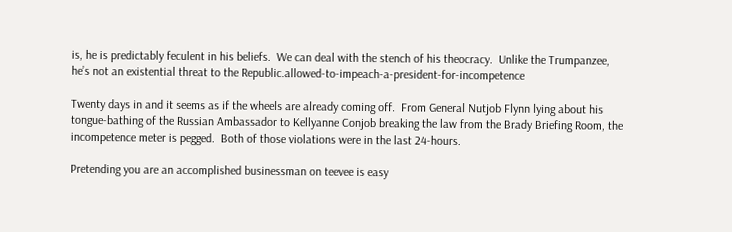is, he is predictably feculent in his beliefs.  We can deal with the stench of his theocracy.  Unlike the Trumpanzee, he’s not an existential threat to the Republic.allowed-to-impeach-a-president-for-incompetence

Twenty days in and it seems as if the wheels are already coming off.  From General Nutjob Flynn lying about his tongue-bathing of the Russian Ambassador to Kellyanne Conjob breaking the law from the Brady Briefing Room, the incompetence meter is pegged.  Both of those violations were in the last 24-hours.

Pretending you are an accomplished businessman on teevee is easy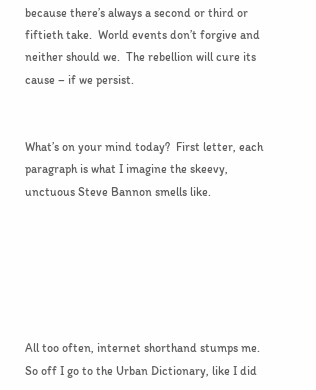because there’s always a second or third or fiftieth take.  World events don’t forgive and neither should we.  The rebellion will cure its cause – if we persist.


What’s on your mind today?  First letter, each paragraph is what I imagine the skeevy, unctuous Steve Bannon smells like.






All too often, internet shorthand stumps me.  So off I go to the Urban Dictionary, like I did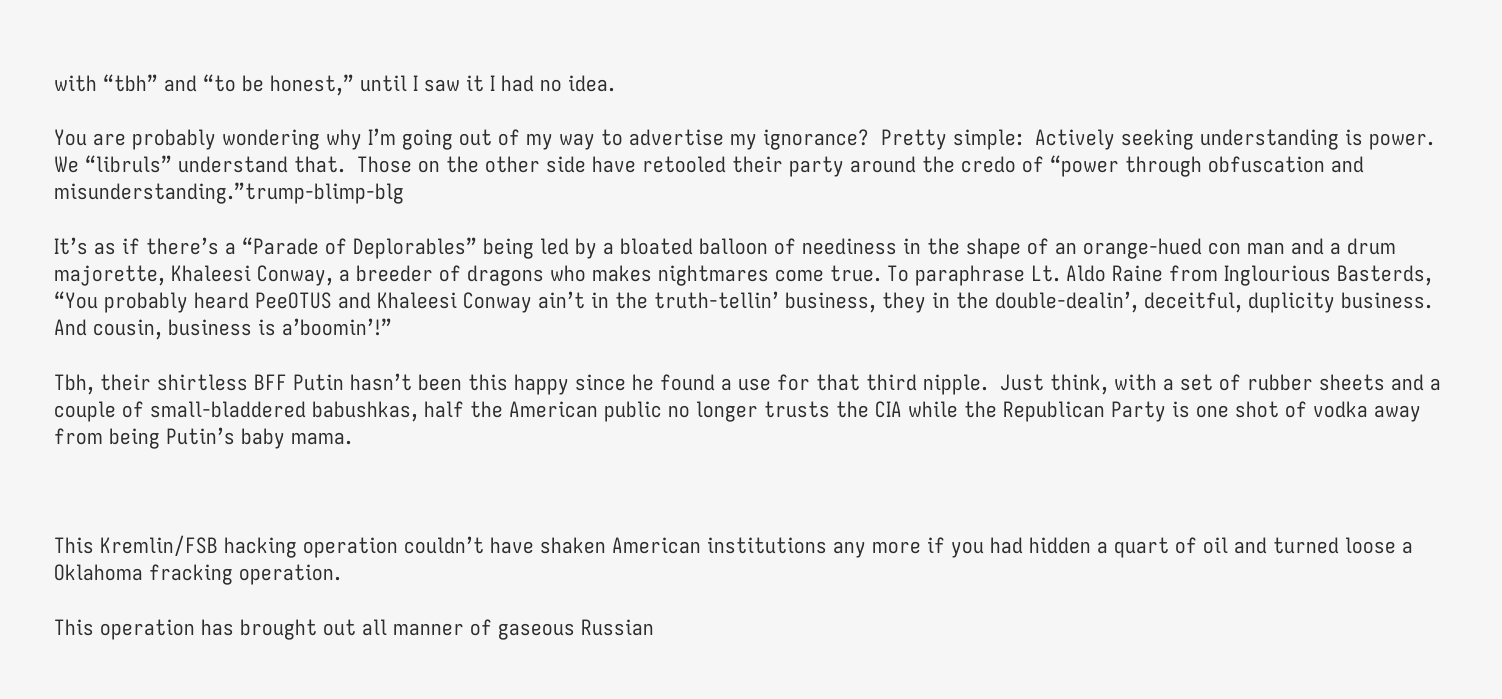with “tbh” and “to be honest,” until I saw it I had no idea.

You are probably wondering why I’m going out of my way to advertise my ignorance?  Pretty simple:  Actively seeking understanding is power.  We “libruls” understand that.  Those on the other side have retooled their party around the credo of “power through obfuscation and misunderstanding.”trump-blimp-blg

It’s as if there’s a “Parade of Deplorables” being led by a bloated balloon of neediness in the shape of an orange-hued con man and a drum majorette, Khaleesi Conway, a breeder of dragons who makes nightmares come true. To paraphrase Lt. Aldo Raine from Inglourious Basterds, “You probably heard PeeOTUS and Khaleesi Conway ain’t in the truth-tellin’ business, they in the double-dealin’, deceitful, duplicity business.  And cousin, business is a’boomin’!”

Tbh, their shirtless BFF Putin hasn’t been this happy since he found a use for that third nipple.  Just think, with a set of rubber sheets and a couple of small-bladdered babushkas, half the American public no longer trusts the CIA while the Republican Party is one shot of vodka away from being Putin’s baby mama.



This Kremlin/FSB hacking operation couldn’t have shaken American institutions any more if you had hidden a quart of oil and turned loose a Oklahoma fracking operation.

This operation has brought out all manner of gaseous Russian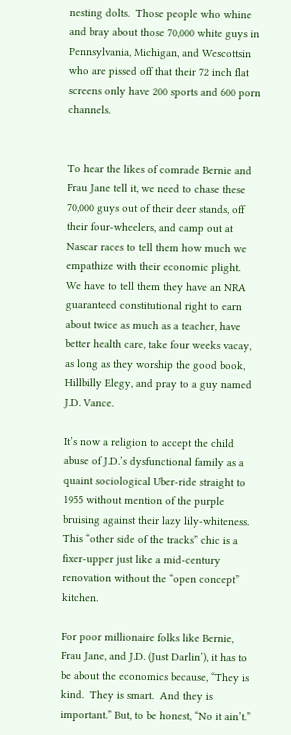nesting dolts.  Those people who whine and bray about those 70,000 white guys in Pennsylvania, Michigan, and Wescottsin who are pissed off that their 72 inch flat screens only have 200 sports and 600 porn channels.


To hear the likes of comrade Bernie and Frau Jane tell it, we need to chase these 70,000 guys out of their deer stands, off their four-wheelers, and camp out at Nascar races to tell them how much we empathize with their economic plight.  We have to tell them they have an NRA guaranteed constitutional right to earn about twice as much as a teacher, have better health care, take four weeks vacay, as long as they worship the good book, Hillbilly Elegy, and pray to a guy named J.D. Vance.

It’s now a religion to accept the child abuse of J.D.’s dysfunctional family as a quaint sociological Uber-ride straight to 1955 without mention of the purple bruising against their lazy lily-whiteness.  This “other side of the tracks” chic is a fixer-upper just like a mid-century renovation without the “open concept” kitchen.

For poor millionaire folks like Bernie, Frau Jane, and J.D. (Just Darlin’), it has to be about the economics because, “They is kind.  They is smart.  And they is important.” But, to be honest, “No it ain’t.”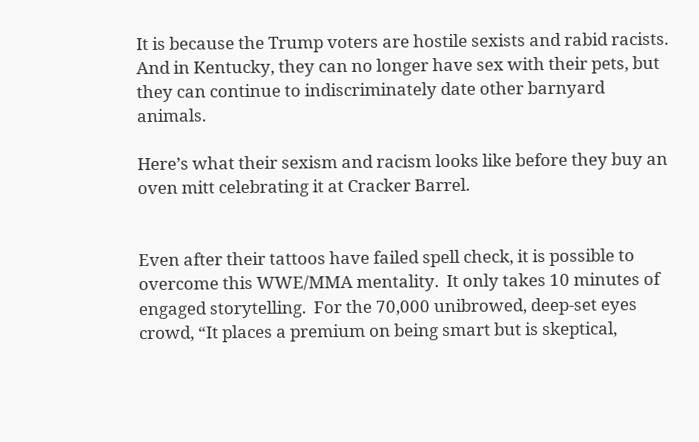It is because the Trump voters are hostile sexists and rabid racists.  And in Kentucky, they can no longer have sex with their pets, but they can continue to indiscriminately date other barnyard animals.

Here’s what their sexism and racism looks like before they buy an oven mitt celebrating it at Cracker Barrel.


Even after their tattoos have failed spell check, it is possible to overcome this WWE/MMA mentality.  It only takes 10 minutes of engaged storytelling.  For the 70,000 unibrowed, deep-set eyes crowd, “It places a premium on being smart but is skeptical,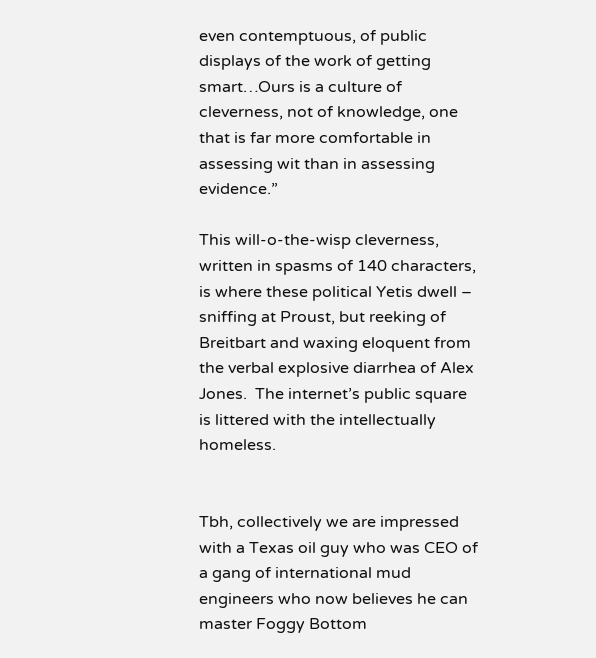even contemptuous, of public displays of the work of getting smart…Ours is a culture of cleverness, not of knowledge, one that is far more comfortable in assessing wit than in assessing evidence.”

This will-o-the-wisp cleverness, written in spasms of 140 characters, is where these political Yetis dwell – sniffing at Proust, but reeking of Breitbart and waxing eloquent from the verbal explosive diarrhea of Alex Jones.  The internet’s public square is littered with the intellectually homeless.


Tbh, collectively we are impressed with a Texas oil guy who was CEO of a gang of international mud engineers who now believes he can master Foggy Bottom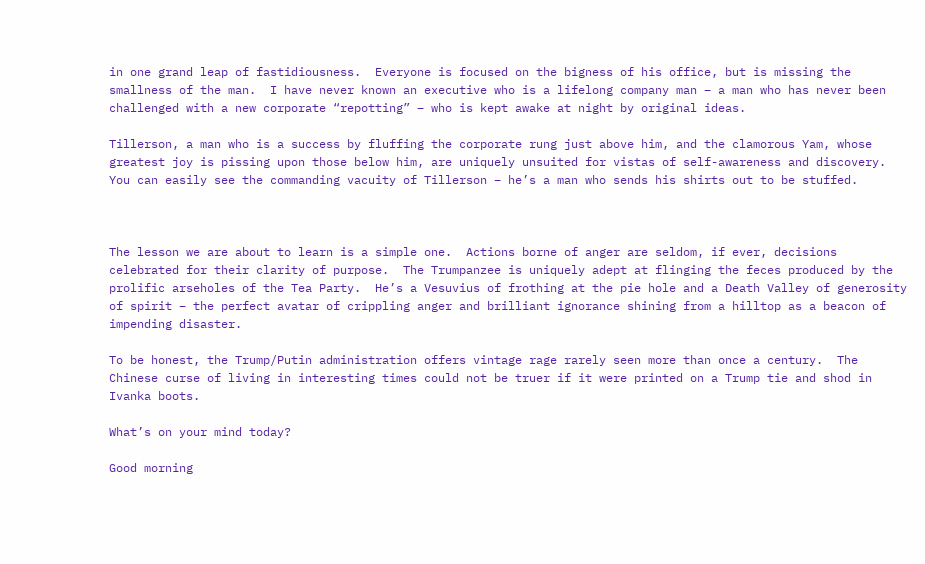in one grand leap of fastidiousness.  Everyone is focused on the bigness of his office, but is missing the smallness of the man.  I have never known an executive who is a lifelong company man – a man who has never been challenged with a new corporate “repotting” – who is kept awake at night by original ideas.

Tillerson, a man who is a success by fluffing the corporate rung just above him, and the clamorous Yam, whose greatest joy is pissing upon those below him, are uniquely unsuited for vistas of self-awareness and discovery.  You can easily see the commanding vacuity of Tillerson – he’s a man who sends his shirts out to be stuffed.



The lesson we are about to learn is a simple one.  Actions borne of anger are seldom, if ever, decisions celebrated for their clarity of purpose.  The Trumpanzee is uniquely adept at flinging the feces produced by the prolific arseholes of the Tea Party.  He’s a Vesuvius of frothing at the pie hole and a Death Valley of generosity of spirit – the perfect avatar of crippling anger and brilliant ignorance shining from a hilltop as a beacon of impending disaster.

To be honest, the Trump/Putin administration offers vintage rage rarely seen more than once a century.  The Chinese curse of living in interesting times could not be truer if it were printed on a Trump tie and shod in Ivanka boots.

What’s on your mind today?

Good morning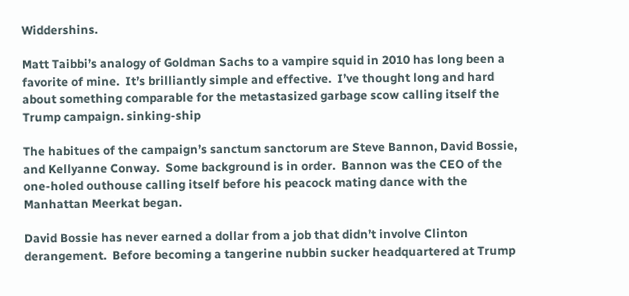Widdershins.

Matt Taibbi’s analogy of Goldman Sachs to a vampire squid in 2010 has long been a favorite of mine.  It’s brilliantly simple and effective.  I’ve thought long and hard about something comparable for the metastasized garbage scow calling itself the Trump campaign. sinking-ship

The habitues of the campaign’s sanctum sanctorum are Steve Bannon, David Bossie, and Kellyanne Conway.  Some background is in order.  Bannon was the CEO of the one-holed outhouse calling itself before his peacock mating dance with the Manhattan Meerkat began.

David Bossie has never earned a dollar from a job that didn’t involve Clinton derangement.  Before becoming a tangerine nubbin sucker headquartered at Trump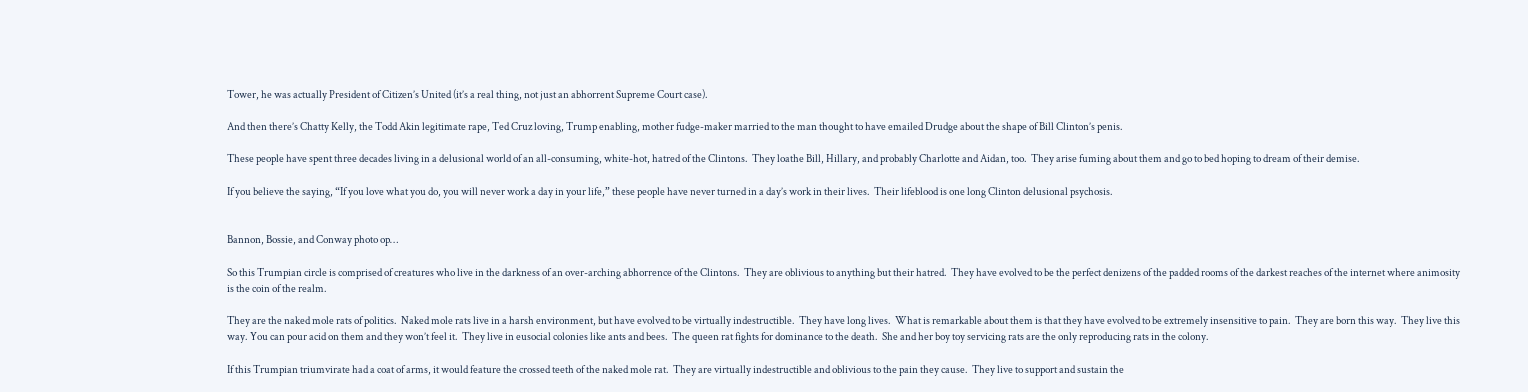Tower, he was actually President of Citizen’s United (it’s a real thing, not just an abhorrent Supreme Court case).

And then there’s Chatty Kelly, the Todd Akin legitimate rape, Ted Cruz loving, Trump enabling, mother fudge-maker married to the man thought to have emailed Drudge about the shape of Bill Clinton’s penis.

These people have spent three decades living in a delusional world of an all-consuming, white-hot, hatred of the Clintons.  They loathe Bill, Hillary, and probably Charlotte and Aidan, too.  They arise fuming about them and go to bed hoping to dream of their demise.

If you believe the saying, “If you love what you do, you will never work a day in your life,” these people have never turned in a day’s work in their lives.  Their lifeblood is one long Clinton delusional psychosis.


Bannon, Bossie, and Conway photo op…

So this Trumpian circle is comprised of creatures who live in the darkness of an over-arching abhorrence of the Clintons.  They are oblivious to anything but their hatred.  They have evolved to be the perfect denizens of the padded rooms of the darkest reaches of the internet where animosity is the coin of the realm.

They are the naked mole rats of politics.  Naked mole rats live in a harsh environment, but have evolved to be virtually indestructible.  They have long lives.  What is remarkable about them is that they have evolved to be extremely insensitive to pain.  They are born this way.  They live this way. You can pour acid on them and they won’t feel it.  They live in eusocial colonies like ants and bees.  The queen rat fights for dominance to the death.  She and her boy toy servicing rats are the only reproducing rats in the colony.

If this Trumpian triumvirate had a coat of arms, it would feature the crossed teeth of the naked mole rat.  They are virtually indestructible and oblivious to the pain they cause.  They live to support and sustain the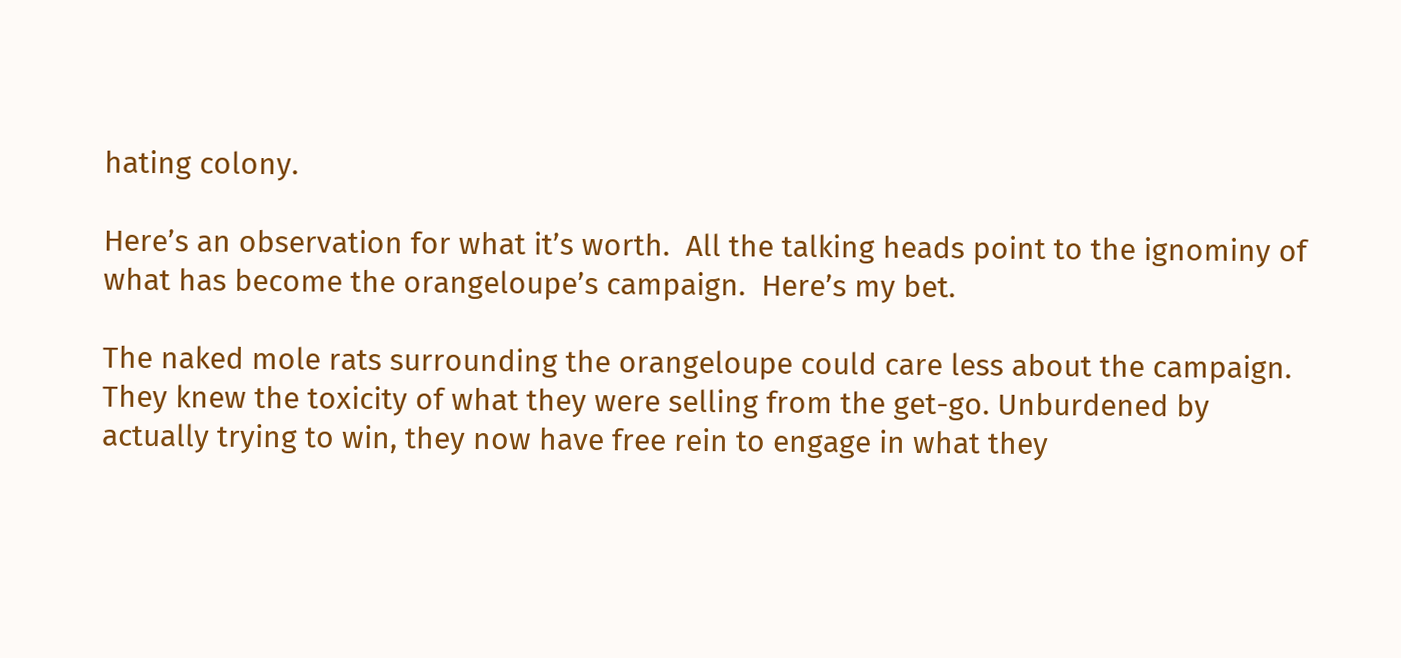hating colony.

Here’s an observation for what it’s worth.  All the talking heads point to the ignominy of what has become the orangeloupe’s campaign.  Here’s my bet.

The naked mole rats surrounding the orangeloupe could care less about the campaign.  They knew the toxicity of what they were selling from the get-go. Unburdened by actually trying to win, they now have free rein to engage in what they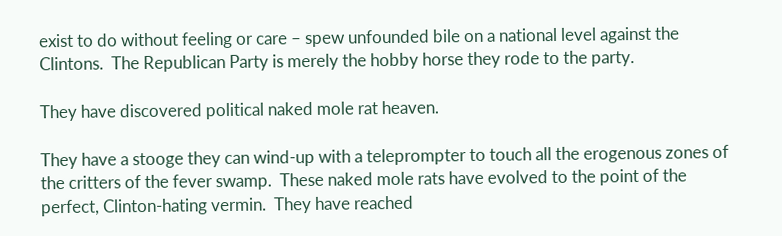exist to do without feeling or care – spew unfounded bile on a national level against the Clintons.  The Republican Party is merely the hobby horse they rode to the party.

They have discovered political naked mole rat heaven.

They have a stooge they can wind-up with a teleprompter to touch all the erogenous zones of the critters of the fever swamp.  These naked mole rats have evolved to the point of the perfect, Clinton-hating vermin.  They have reached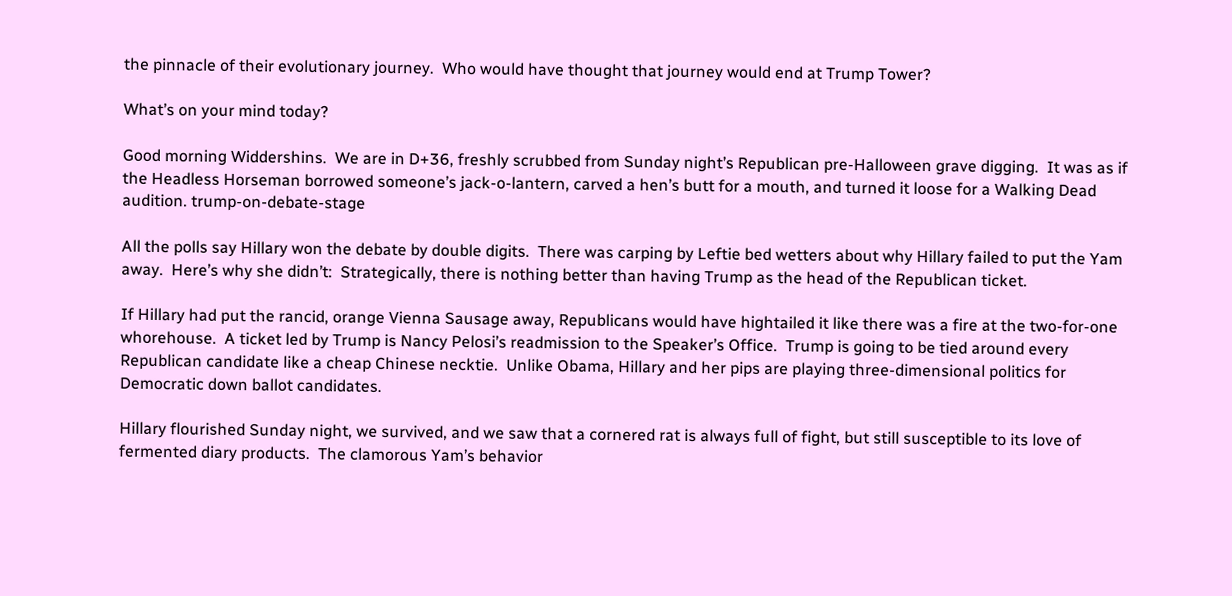the pinnacle of their evolutionary journey.  Who would have thought that journey would end at Trump Tower?

What’s on your mind today?

Good morning Widdershins.  We are in D+36, freshly scrubbed from Sunday night’s Republican pre-Halloween grave digging.  It was as if the Headless Horseman borrowed someone’s jack-o-lantern, carved a hen’s butt for a mouth, and turned it loose for a Walking Dead audition. trump-on-debate-stage

All the polls say Hillary won the debate by double digits.  There was carping by Leftie bed wetters about why Hillary failed to put the Yam away.  Here’s why she didn’t:  Strategically, there is nothing better than having Trump as the head of the Republican ticket.

If Hillary had put the rancid, orange Vienna Sausage away, Republicans would have hightailed it like there was a fire at the two-for-one whorehouse.  A ticket led by Trump is Nancy Pelosi’s readmission to the Speaker’s Office.  Trump is going to be tied around every Republican candidate like a cheap Chinese necktie.  Unlike Obama, Hillary and her pips are playing three-dimensional politics for Democratic down ballot candidates.

Hillary flourished Sunday night, we survived, and we saw that a cornered rat is always full of fight, but still susceptible to its love of fermented diary products.  The clamorous Yam’s behavior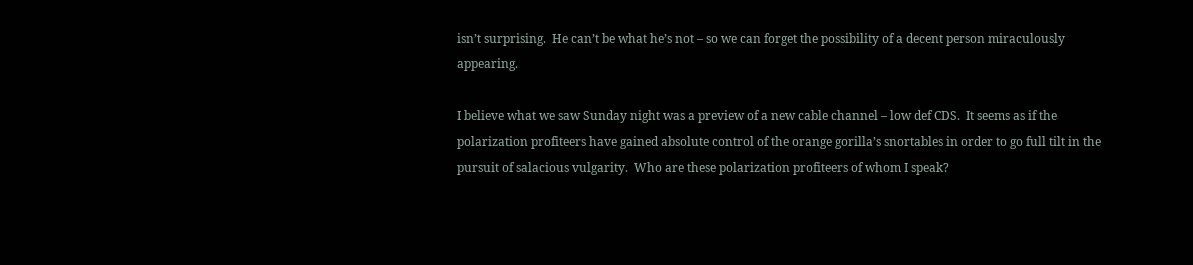isn’t surprising.  He can’t be what he’s not – so we can forget the possibility of a decent person miraculously appearing.

I believe what we saw Sunday night was a preview of a new cable channel – low def CDS.  It seems as if the polarization profiteers have gained absolute control of the orange gorilla’s snortables in order to go full tilt in the pursuit of salacious vulgarity.  Who are these polarization profiteers of whom I speak?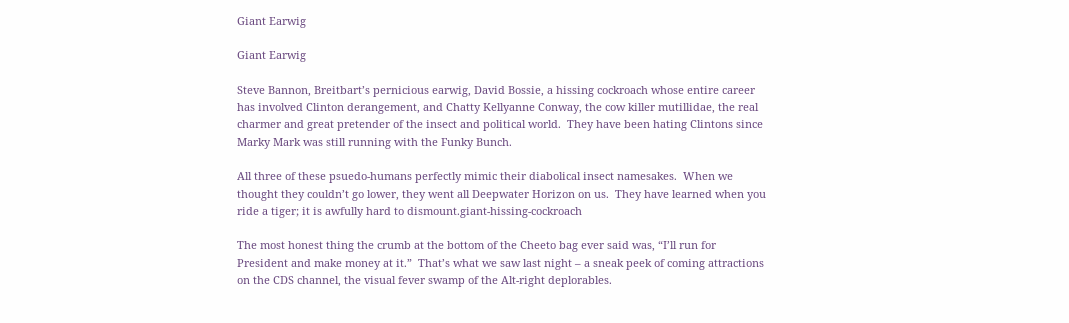Giant Earwig

Giant Earwig

Steve Bannon, Breitbart’s pernicious earwig, David Bossie, a hissing cockroach whose entire career has involved Clinton derangement, and Chatty Kellyanne Conway, the cow killer mutillidae, the real charmer and great pretender of the insect and political world.  They have been hating Clintons since Marky Mark was still running with the Funky Bunch.

All three of these psuedo-humans perfectly mimic their diabolical insect namesakes.  When we thought they couldn’t go lower, they went all Deepwater Horizon on us.  They have learned when you ride a tiger; it is awfully hard to dismount.giant-hissing-cockroach

The most honest thing the crumb at the bottom of the Cheeto bag ever said was, “I’ll run for President and make money at it.”  That’s what we saw last night – a sneak peek of coming attractions on the CDS channel, the visual fever swamp of the Alt-right deplorables.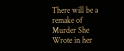There will be a remake of Murder She Wrote in her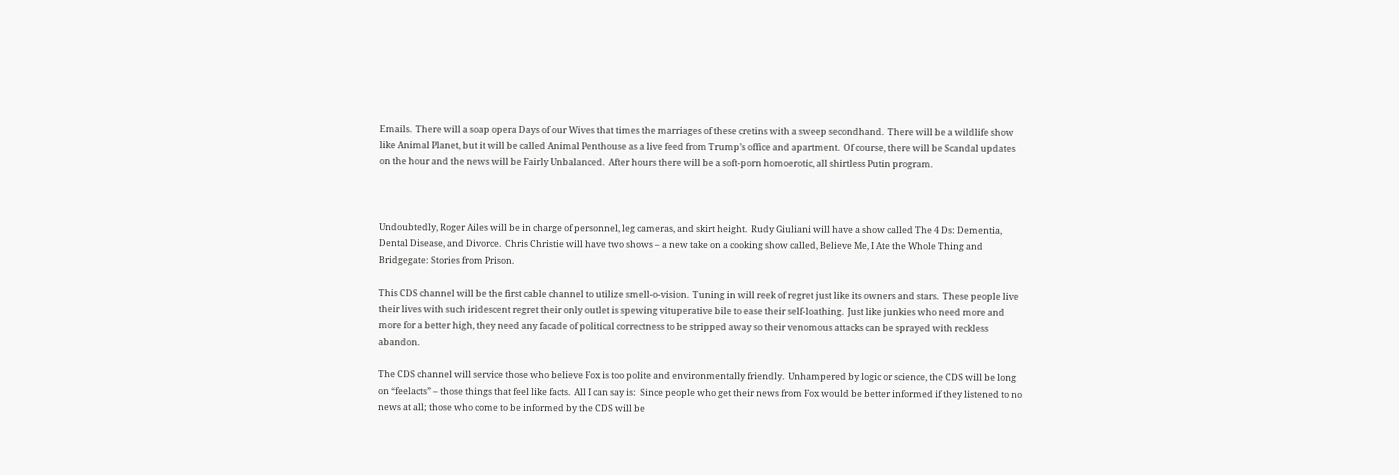Emails.  There will a soap opera Days of our Wives that times the marriages of these cretins with a sweep secondhand.  There will be a wildlife show like Animal Planet, but it will be called Animal Penthouse as a live feed from Trump’s office and apartment.  Of course, there will be Scandal updates on the hour and the news will be Fairly Unbalanced.  After hours there will be a soft-porn homoerotic, all shirtless Putin program.



Undoubtedly, Roger Ailes will be in charge of personnel, leg cameras, and skirt height.  Rudy Giuliani will have a show called The 4 Ds: Dementia, Dental Disease, and Divorce.  Chris Christie will have two shows – a new take on a cooking show called, Believe Me, I Ate the Whole Thing and Bridgegate: Stories from Prison.

This CDS channel will be the first cable channel to utilize smell-o-vision.  Tuning in will reek of regret just like its owners and stars.  These people live their lives with such iridescent regret their only outlet is spewing vituperative bile to ease their self-loathing.  Just like junkies who need more and more for a better high, they need any facade of political correctness to be stripped away so their venomous attacks can be sprayed with reckless abandon.

The CDS channel will service those who believe Fox is too polite and environmentally friendly.  Unhampered by logic or science, the CDS will be long on “feelacts” – those things that feel like facts.  All I can say is:  Since people who get their news from Fox would be better informed if they listened to no news at all; those who come to be informed by the CDS will be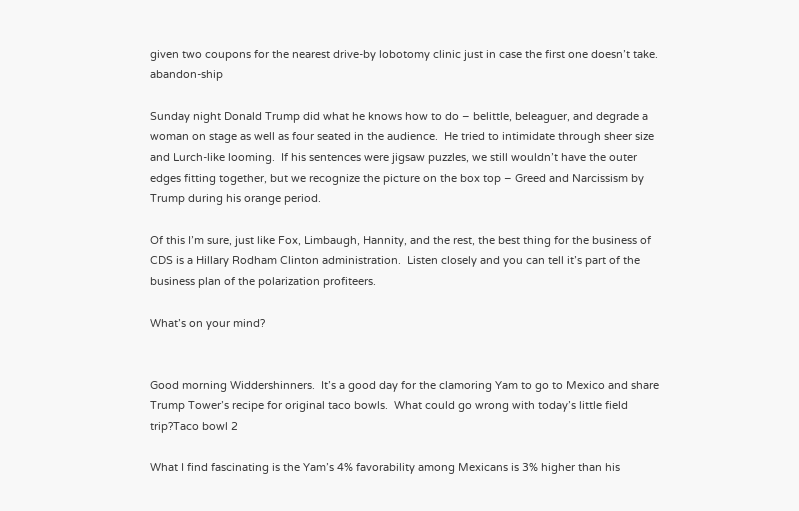given two coupons for the nearest drive-by lobotomy clinic just in case the first one doesn’t take. abandon-ship

Sunday night Donald Trump did what he knows how to do – belittle, beleaguer, and degrade a woman on stage as well as four seated in the audience.  He tried to intimidate through sheer size and Lurch-like looming.  If his sentences were jigsaw puzzles, we still wouldn’t have the outer edges fitting together, but we recognize the picture on the box top – Greed and Narcissism by Trump during his orange period.

Of this I’m sure, just like Fox, Limbaugh, Hannity, and the rest, the best thing for the business of CDS is a Hillary Rodham Clinton administration.  Listen closely and you can tell it’s part of the business plan of the polarization profiteers.

What’s on your mind?


Good morning Widdershinners.  It’s a good day for the clamoring Yam to go to Mexico and share Trump Tower’s recipe for original taco bowls.  What could go wrong with today’s little field trip?Taco bowl 2

What I find fascinating is the Yam’s 4% favorability among Mexicans is 3% higher than his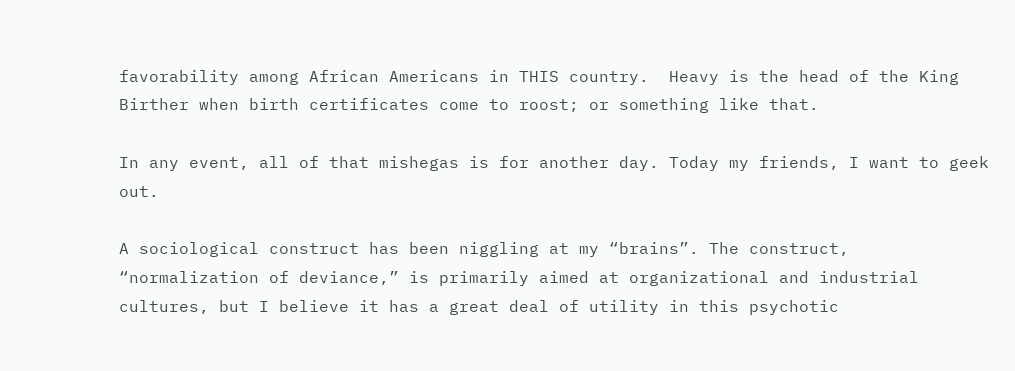favorability among African Americans in THIS country.  Heavy is the head of the King Birther when birth certificates come to roost; or something like that.

In any event, all of that mishegas is for another day. Today my friends, I want to geek out.

A sociological construct has been niggling at my “brains”. The construct, “normalization of deviance,” is primarily aimed at organizational and industrial cultures, but I believe it has a great deal of utility in this psychotic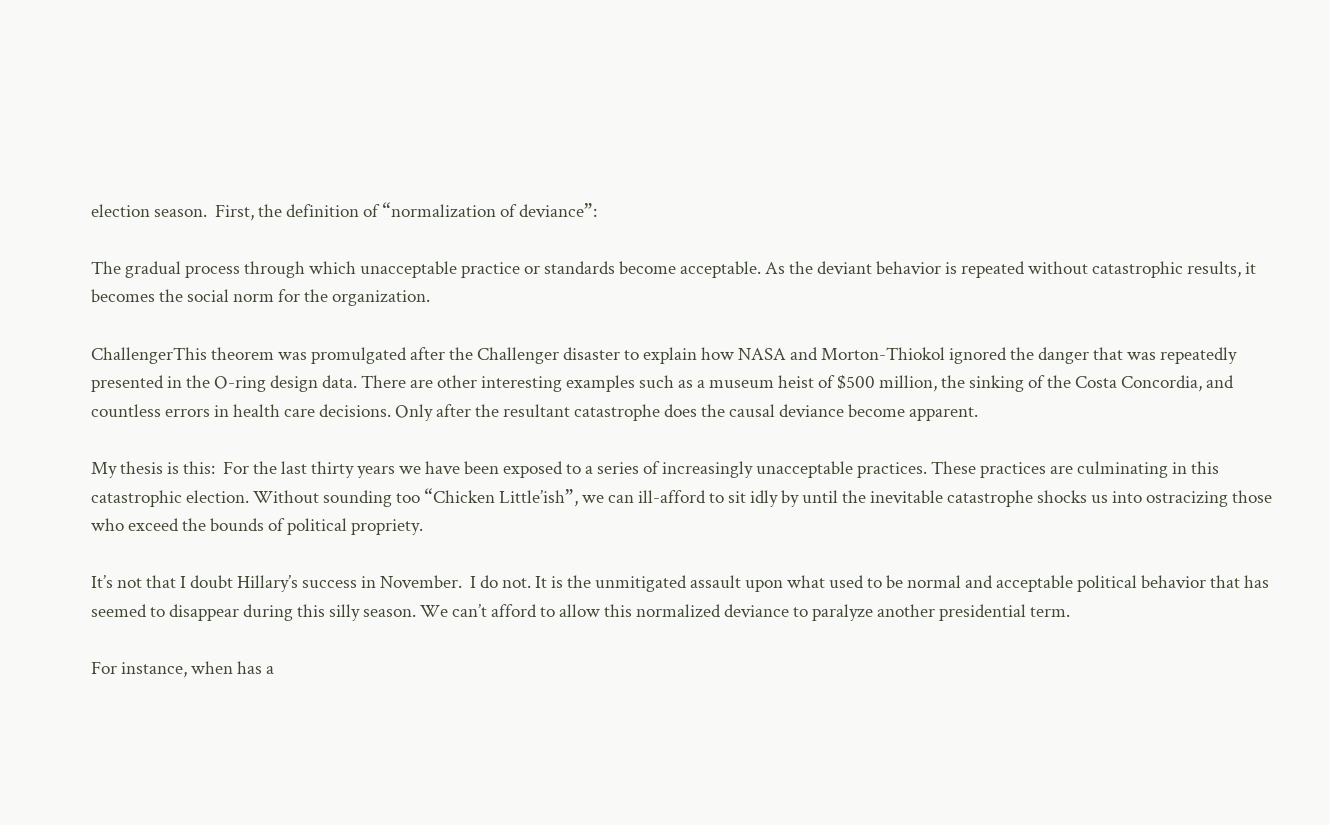election season.  First, the definition of “normalization of deviance”:

The gradual process through which unacceptable practice or standards become acceptable. As the deviant behavior is repeated without catastrophic results, it becomes the social norm for the organization.

ChallengerThis theorem was promulgated after the Challenger disaster to explain how NASA and Morton-Thiokol ignored the danger that was repeatedly presented in the O-ring design data. There are other interesting examples such as a museum heist of $500 million, the sinking of the Costa Concordia, and countless errors in health care decisions. Only after the resultant catastrophe does the causal deviance become apparent.

My thesis is this:  For the last thirty years we have been exposed to a series of increasingly unacceptable practices. These practices are culminating in this catastrophic election. Without sounding too “Chicken Little’ish”, we can ill-afford to sit idly by until the inevitable catastrophe shocks us into ostracizing those who exceed the bounds of political propriety.

It’s not that I doubt Hillary’s success in November.  I do not. It is the unmitigated assault upon what used to be normal and acceptable political behavior that has seemed to disappear during this silly season. We can’t afford to allow this normalized deviance to paralyze another presidential term.

For instance, when has a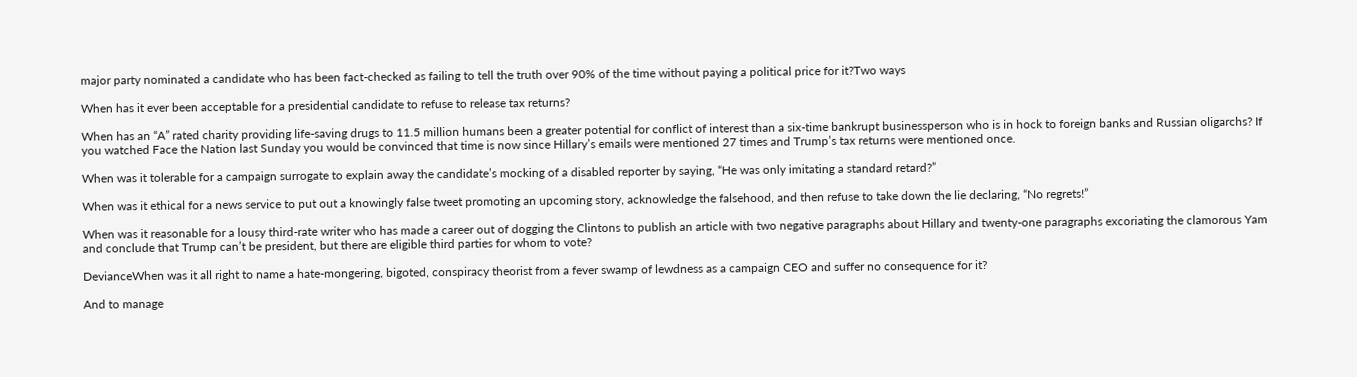major party nominated a candidate who has been fact-checked as failing to tell the truth over 90% of the time without paying a political price for it?Two ways

When has it ever been acceptable for a presidential candidate to refuse to release tax returns?

When has an “A” rated charity providing life-saving drugs to 11.5 million humans been a greater potential for conflict of interest than a six-time bankrupt businessperson who is in hock to foreign banks and Russian oligarchs? If you watched Face the Nation last Sunday you would be convinced that time is now since Hillary’s emails were mentioned 27 times and Trump’s tax returns were mentioned once.

When was it tolerable for a campaign surrogate to explain away the candidate’s mocking of a disabled reporter by saying, “He was only imitating a standard retard?”

When was it ethical for a news service to put out a knowingly false tweet promoting an upcoming story, acknowledge the falsehood, and then refuse to take down the lie declaring, “No regrets!”

When was it reasonable for a lousy third-rate writer who has made a career out of dogging the Clintons to publish an article with two negative paragraphs about Hillary and twenty-one paragraphs excoriating the clamorous Yam and conclude that Trump can’t be president, but there are eligible third parties for whom to vote?

DevianceWhen was it all right to name a hate-mongering, bigoted, conspiracy theorist from a fever swamp of lewdness as a campaign CEO and suffer no consequence for it?

And to manage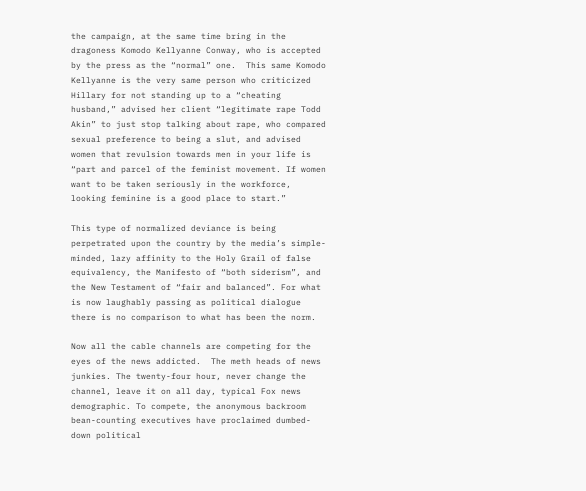the campaign, at the same time bring in the dragoness Komodo Kellyanne Conway, who is accepted by the press as the “normal” one.  This same Komodo Kellyanne is the very same person who criticized Hillary for not standing up to a “cheating husband,” advised her client “legitimate rape Todd Akin” to just stop talking about rape, who compared sexual preference to being a slut, and advised women that revulsion towards men in your life is “part and parcel of the feminist movement. If women want to be taken seriously in the workforce, looking feminine is a good place to start.”

This type of normalized deviance is being perpetrated upon the country by the media’s simple-minded, lazy affinity to the Holy Grail of false equivalency, the Manifesto of “both siderism”, and the New Testament of “fair and balanced”. For what is now laughably passing as political dialogue there is no comparison to what has been the norm.

Now all the cable channels are competing for the eyes of the news addicted.  The meth heads of news junkies. The twenty-four hour, never change the channel, leave it on all day, typical Fox news demographic. To compete, the anonymous backroom bean-counting executives have proclaimed dumbed-down political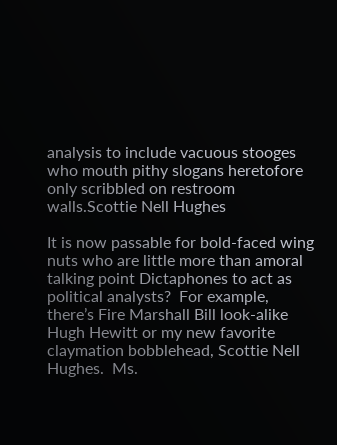analysis to include vacuous stooges who mouth pithy slogans heretofore only scribbled on restroom walls.Scottie Nell Hughes

It is now passable for bold-faced wing nuts who are little more than amoral talking point Dictaphones to act as political analysts?  For example, there’s Fire Marshall Bill look-alike Hugh Hewitt or my new favorite claymation bobblehead, Scottie Nell Hughes.  Ms.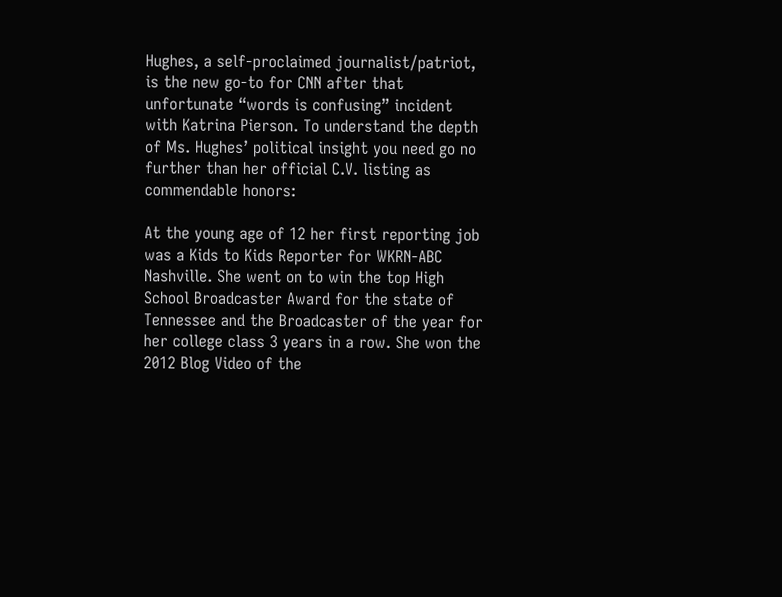Hughes, a self-proclaimed journalist/patriot, is the new go-to for CNN after that unfortunate “words is confusing” incident with Katrina Pierson. To understand the depth of Ms. Hughes’ political insight you need go no further than her official C.V. listing as commendable honors:

At the young age of 12 her first reporting job was a Kids to Kids Reporter for WKRN-ABC Nashville. She went on to win the top High School Broadcaster Award for the state of Tennessee and the Broadcaster of the year for her college class 3 years in a row. She won the 2012 Blog Video of the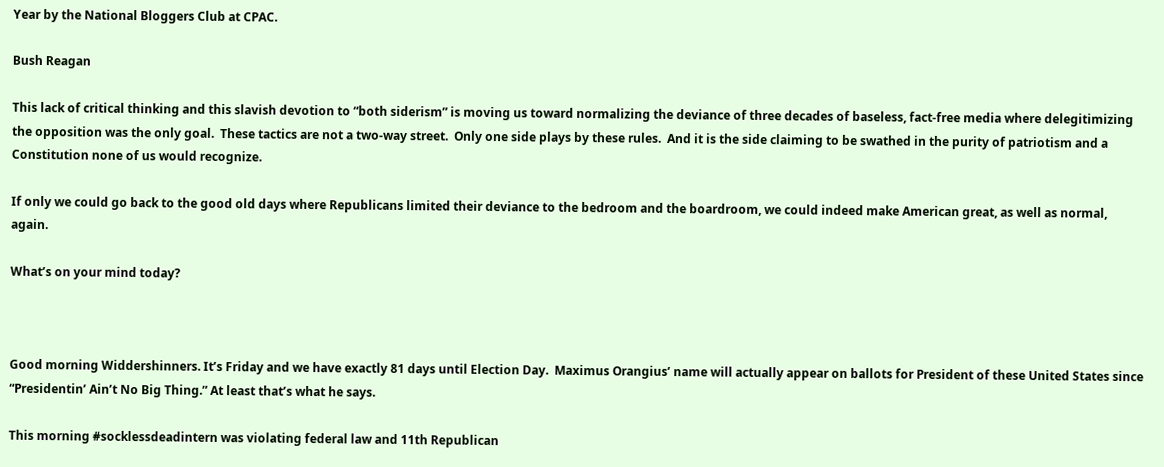Year by the National Bloggers Club at CPAC.

Bush Reagan

This lack of critical thinking and this slavish devotion to “both siderism” is moving us toward normalizing the deviance of three decades of baseless, fact-free media where delegitimizing the opposition was the only goal.  These tactics are not a two-way street.  Only one side plays by these rules.  And it is the side claiming to be swathed in the purity of patriotism and a Constitution none of us would recognize.

If only we could go back to the good old days where Republicans limited their deviance to the bedroom and the boardroom, we could indeed make American great, as well as normal, again.

What’s on your mind today?



Good morning Widdershinners. It’s Friday and we have exactly 81 days until Election Day.  Maximus Orangius’ name will actually appear on ballots for President of these United States since “Presidentin’ Ain’t No Big Thing.” At least that’s what he says.

This morning #socklessdeadintern was violating federal law and 11th Republican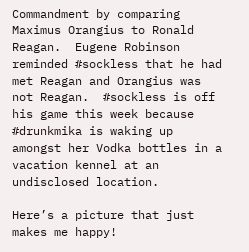Commandment by comparing Maximus Orangius to Ronald Reagan.  Eugene Robinson reminded #sockless that he had met Reagan and Orangius was not Reagan.  #sockless is off his game this week because #drunkmika is waking up amongst her Vodka bottles in a vacation kennel at an undisclosed location.

Here’s a picture that just makes me happy!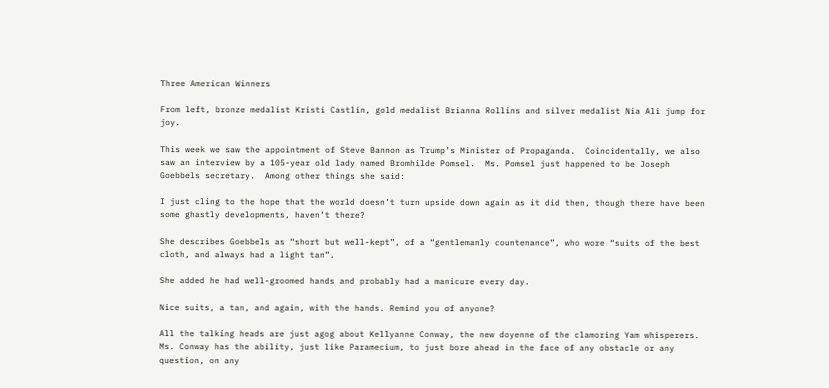Three American Winners

From left, bronze medalist Kristi Castlin, gold medalist Brianna Rollins and silver medalist Nia Ali jump for joy.

This week we saw the appointment of Steve Bannon as Trump’s Minister of Propaganda.  Coincidentally, we also saw an interview by a 105-year old lady named Bromhilde Pomsel.  Ms. Pomsel just happened to be Joseph Goebbels secretary.  Among other things she said:

I just cling to the hope that the world doesn’t turn upside down again as it did then, though there have been some ghastly developments, haven’t there?

She describes Goebbels as “short but well-kept”, of a “gentlemanly countenance”, who wore “suits of the best cloth, and always had a light tan”.

She added he had well-groomed hands and probably had a manicure every day.

Nice suits, a tan, and again, with the hands. Remind you of anyone?

All the talking heads are just agog about Kellyanne Conway, the new doyenne of the clamoring Yam whisperers.  Ms. Conway has the ability, just like Paramecium, to just bore ahead in the face of any obstacle or any question, on any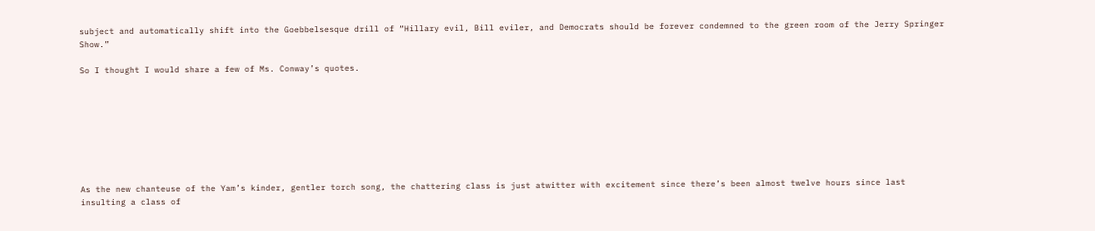subject and automatically shift into the Goebbelsesque drill of “Hillary evil, Bill eviler, and Democrats should be forever condemned to the green room of the Jerry Springer Show.”

So I thought I would share a few of Ms. Conway’s quotes.








As the new chanteuse of the Yam’s kinder, gentler torch song, the chattering class is just atwitter with excitement since there’s been almost twelve hours since last insulting a class of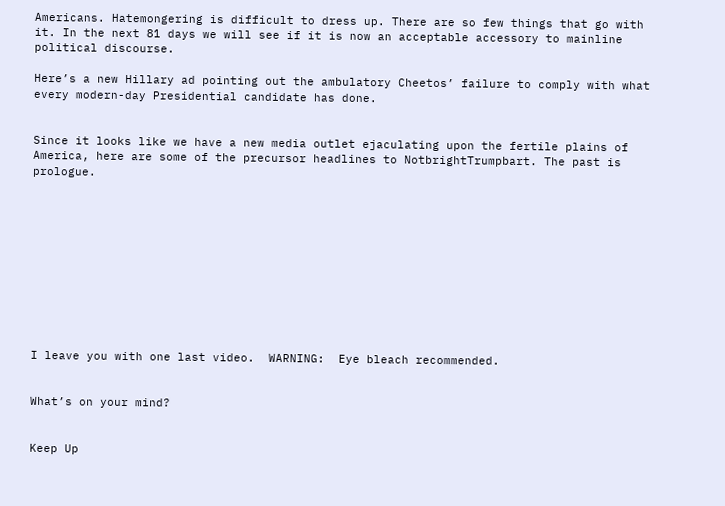Americans. Hatemongering is difficult to dress up. There are so few things that go with it. In the next 81 days we will see if it is now an acceptable accessory to mainline political discourse.

Here’s a new Hillary ad pointing out the ambulatory Cheetos’ failure to comply with what every modern-day Presidential candidate has done.


Since it looks like we have a new media outlet ejaculating upon the fertile plains of America, here are some of the precursor headlines to NotbrightTrumpbart. The past is prologue.











I leave you with one last video.  WARNING:  Eye bleach recommended.


What’s on your mind?


Keep Up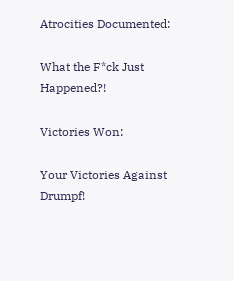Atrocities Documented:

What the F*ck Just Happened?!

Victories Won:

Your Victories Against Drumpf!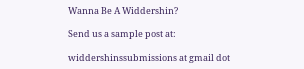Wanna Be A Widdershin?

Send us a sample post at:

widdershinssubmissions at gmail dot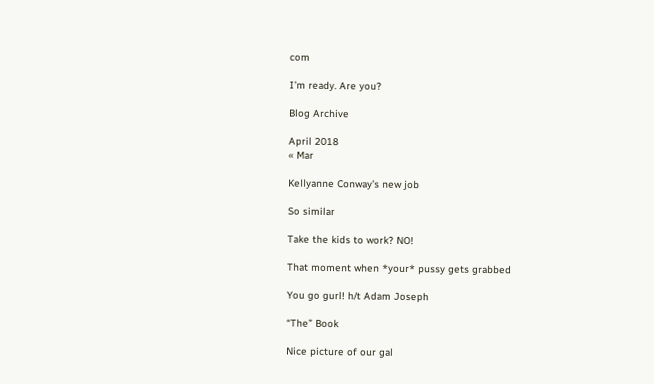com

I’m ready. Are you?

Blog Archive

April 2018
« Mar

Kellyanne Conway’s new job

So similar

Take the kids to work? NO!

That moment when *your* pussy gets grabbed

You go gurl! h/t Adam Joseph

“The” Book

Nice picture of our gal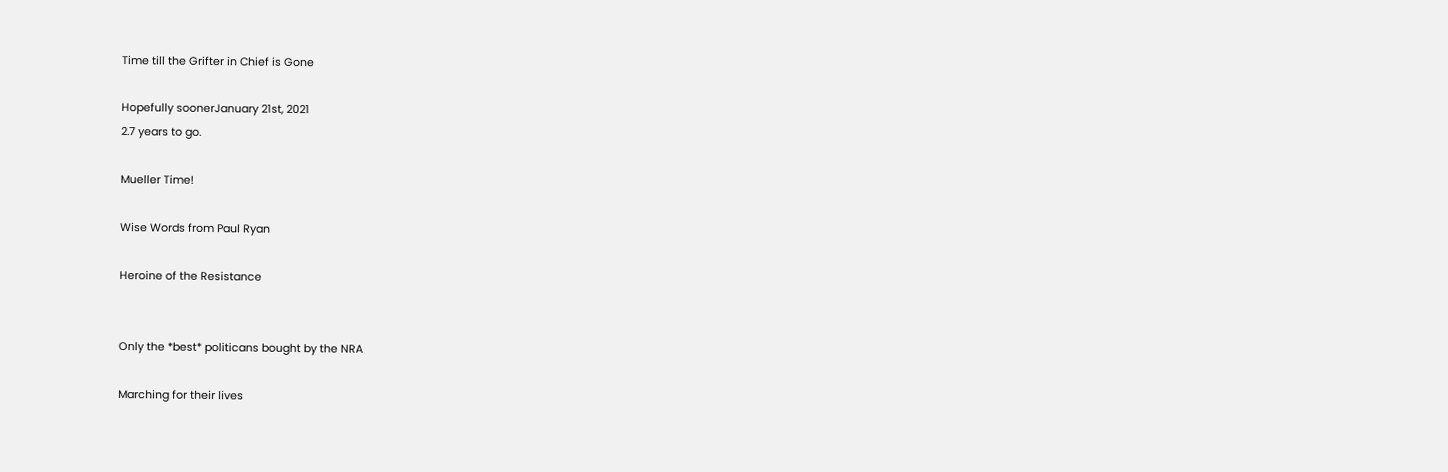Time till the Grifter in Chief is Gone

Hopefully soonerJanuary 21st, 2021
2.7 years to go.

Mueller Time!

Wise Words from Paul Ryan

Heroine of the Resistance


Only the *best* politicans bought by the NRA

Marching for their lives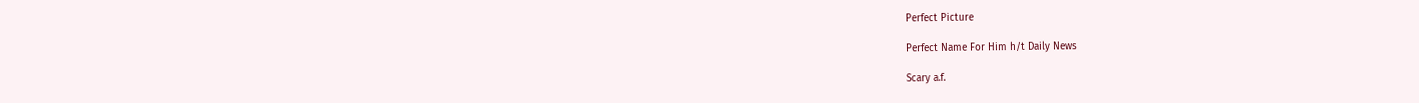Perfect Picture

Perfect Name For Him h/t Daily News

Scary a.f.